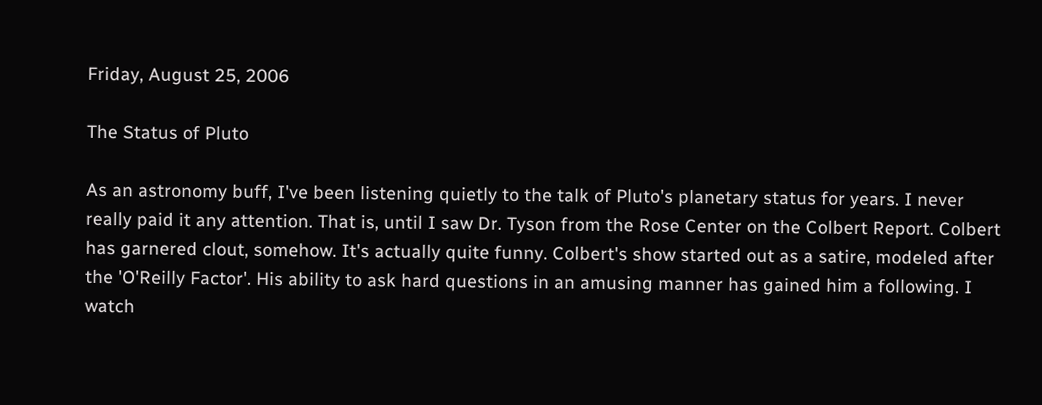Friday, August 25, 2006

The Status of Pluto

As an astronomy buff, I've been listening quietly to the talk of Pluto's planetary status for years. I never really paid it any attention. That is, until I saw Dr. Tyson from the Rose Center on the Colbert Report. Colbert has garnered clout, somehow. It's actually quite funny. Colbert's show started out as a satire, modeled after the 'O'Reilly Factor'. His ability to ask hard questions in an amusing manner has gained him a following. I watch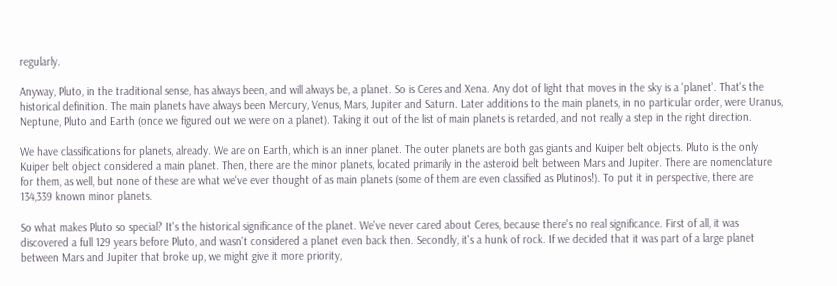regularly.

Anyway, Pluto, in the traditional sense, has always been, and will always be, a planet. So is Ceres and Xena. Any dot of light that moves in the sky is a 'planet'. That's the historical definition. The main planets have always been Mercury, Venus, Mars, Jupiter and Saturn. Later additions to the main planets, in no particular order, were Uranus, Neptune, Pluto and Earth (once we figured out we were on a planet). Taking it out of the list of main planets is retarded, and not really a step in the right direction.

We have classifications for planets, already. We are on Earth, which is an inner planet. The outer planets are both gas giants and Kuiper belt objects. Pluto is the only Kuiper belt object considered a main planet. Then, there are the minor planets, located primarily in the asteroid belt between Mars and Jupiter. There are nomenclature for them, as well, but none of these are what we've ever thought of as main planets (some of them are even classified as Plutinos!). To put it in perspective, there are 134,339 known minor planets.

So what makes Pluto so special? It's the historical significance of the planet. We've never cared about Ceres, because there's no real significance. First of all, it was discovered a full 129 years before Pluto, and wasn't considered a planet even back then. Secondly, it's a hunk of rock. If we decided that it was part of a large planet between Mars and Jupiter that broke up, we might give it more priority,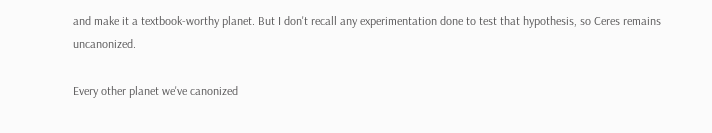and make it a textbook-worthy planet. But I don't recall any experimentation done to test that hypothesis, so Ceres remains uncanonized.

Every other planet we've canonized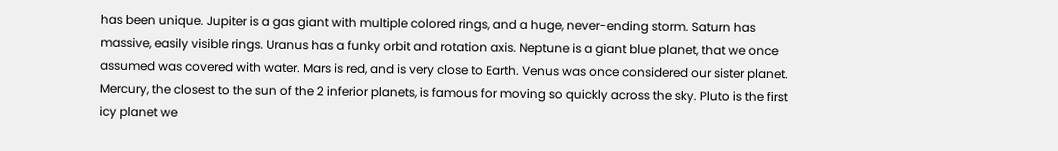has been unique. Jupiter is a gas giant with multiple colored rings, and a huge, never-ending storm. Saturn has massive, easily visible rings. Uranus has a funky orbit and rotation axis. Neptune is a giant blue planet, that we once assumed was covered with water. Mars is red, and is very close to Earth. Venus was once considered our sister planet. Mercury, the closest to the sun of the 2 inferior planets, is famous for moving so quickly across the sky. Pluto is the first icy planet we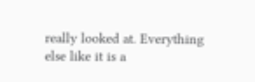really looked at. Everything else like it is a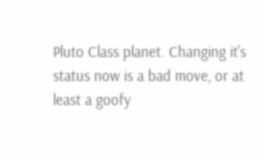Pluto Class planet. Changing it's status now is a bad move, or at least a goofy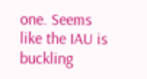one. Seems like the IAU is buckling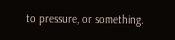to pressure, or something.